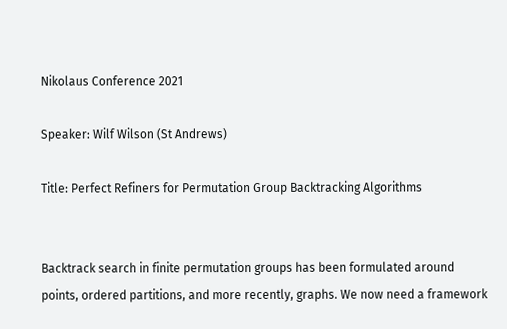Nikolaus Conference 2021

Speaker: Wilf Wilson (St Andrews)

Title: Perfect Refiners for Permutation Group Backtracking Algorithms


Backtrack search in finite permutation groups has been formulated around points, ordered partitions, and more recently, graphs. We now need a framework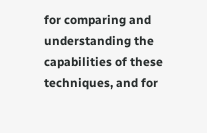for comparing and understanding the capabilities of these techniques, and for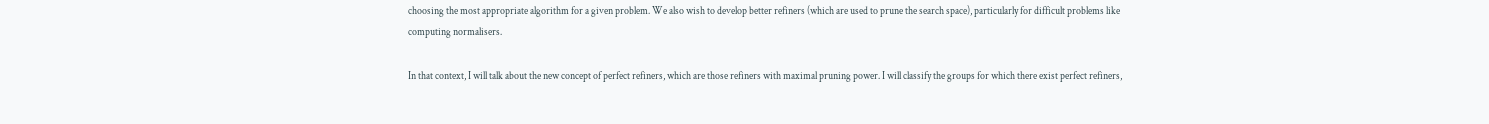choosing the most appropriate algorithm for a given problem. We also wish to develop better refiners (which are used to prune the search space), particularly for difficult problems like computing normalisers.

In that context, I will talk about the new concept of perfect refiners, which are those refiners with maximal pruning power. I will classify the groups for which there exist perfect refiners,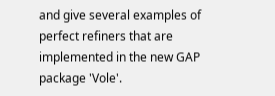and give several examples of perfect refiners that are implemented in the new GAP package 'Vole'.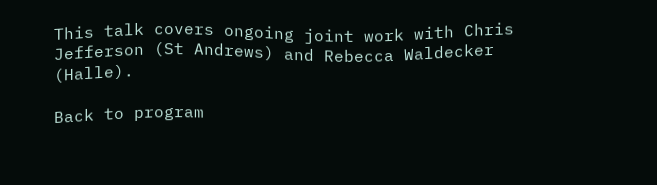This talk covers ongoing joint work with Chris Jefferson (St Andrews) and Rebecca Waldecker (Halle).

Back to program